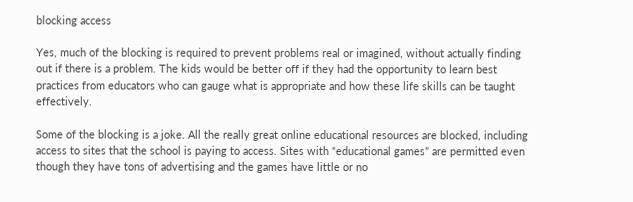blocking access

Yes, much of the blocking is required to prevent problems real or imagined, without actually finding out if there is a problem. The kids would be better off if they had the opportunity to learn best practices from educators who can gauge what is appropriate and how these life skills can be taught effectively.

Some of the blocking is a joke. All the really great online educational resources are blocked, including access to sites that the school is paying to access. Sites with “educational games” are permitted even though they have tons of advertising and the games have little or no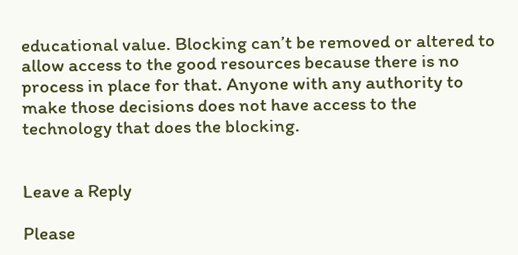educational value. Blocking can’t be removed or altered to allow access to the good resources because there is no process in place for that. Anyone with any authority to make those decisions does not have access to the technology that does the blocking.


Leave a Reply

Please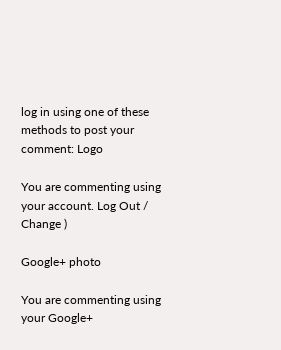log in using one of these methods to post your comment: Logo

You are commenting using your account. Log Out /  Change )

Google+ photo

You are commenting using your Google+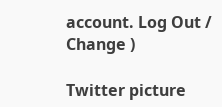account. Log Out /  Change )

Twitter picture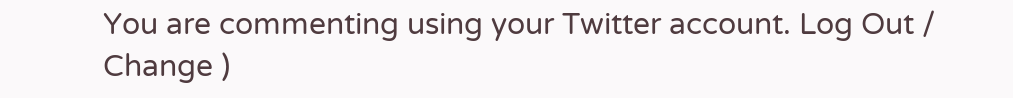You are commenting using your Twitter account. Log Out /  Change )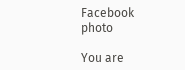Facebook photo

You are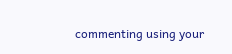commenting using your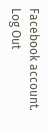Facebook account. Log Out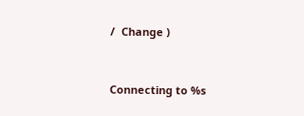/  Change )


Connecting to %s